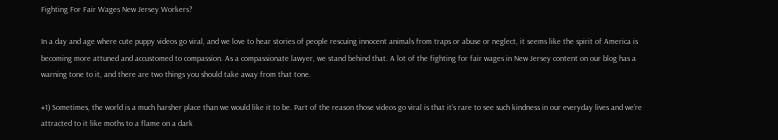Fighting For Fair Wages New Jersey Workers?

In a day and age where cute puppy videos go viral, and we love to hear stories of people rescuing innocent animals from traps or abuse or neglect, it seems like the spirit of America is becoming more attuned and accustomed to compassion. As a compassionate lawyer, we stand behind that. A lot of the fighting for fair wages in New Jersey content on our blog has a warning tone to it, and there are two things you should take away from that tone.

#1) Sometimes, the world is a much harsher place than we would like it to be. Part of the reason those videos go viral is that it’s rare to see such kindness in our everyday lives and we’re attracted to it like moths to a flame on a dark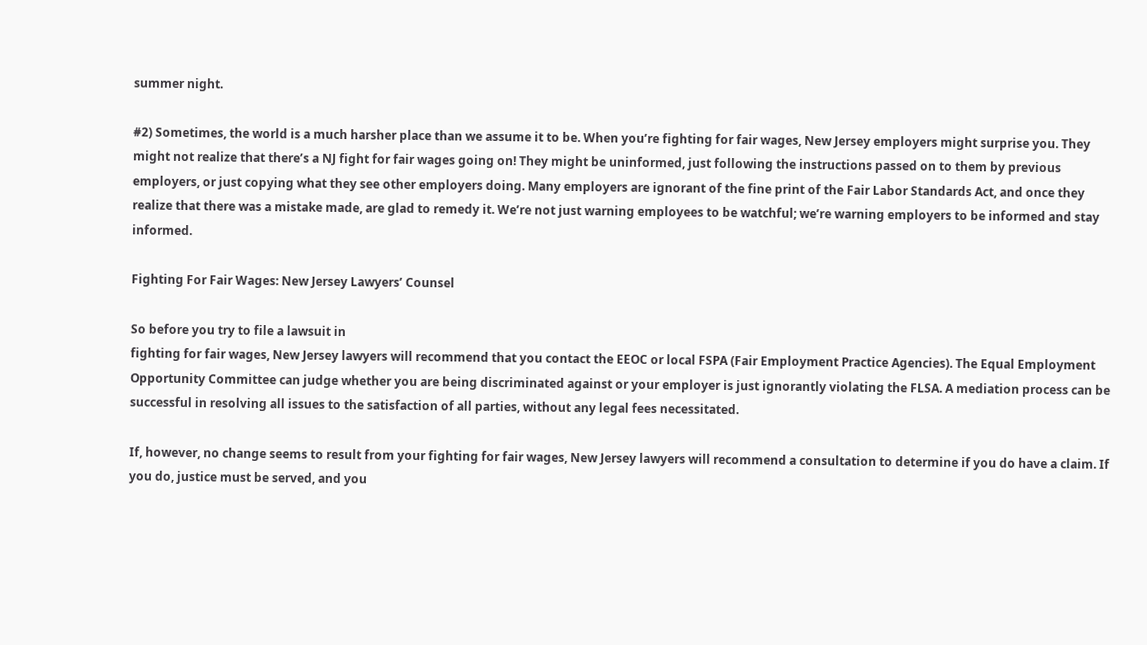summer night.

#2) Sometimes, the world is a much harsher place than we assume it to be. When you’re fighting for fair wages, New Jersey employers might surprise you. They might not realize that there’s a NJ fight for fair wages going on! They might be uninformed, just following the instructions passed on to them by previous employers, or just copying what they see other employers doing. Many employers are ignorant of the fine print of the Fair Labor Standards Act, and once they realize that there was a mistake made, are glad to remedy it. We’re not just warning employees to be watchful; we’re warning employers to be informed and stay informed.

Fighting For Fair Wages: New Jersey Lawyers’ Counsel

So before you try to file a lawsuit in
fighting for fair wages, New Jersey lawyers will recommend that you contact the EEOC or local FSPA (Fair Employment Practice Agencies). The Equal Employment Opportunity Committee can judge whether you are being discriminated against or your employer is just ignorantly violating the FLSA. A mediation process can be successful in resolving all issues to the satisfaction of all parties, without any legal fees necessitated.

If, however, no change seems to result from your fighting for fair wages, New Jersey lawyers will recommend a consultation to determine if you do have a claim. If you do, justice must be served, and you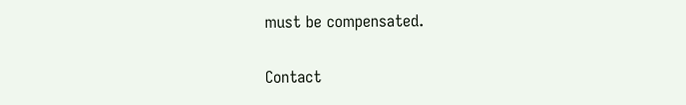must be compensated.

Contact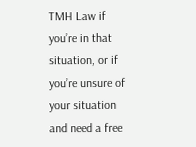TMH Law if you’re in that situation, or if you’re unsure of your situation and need a free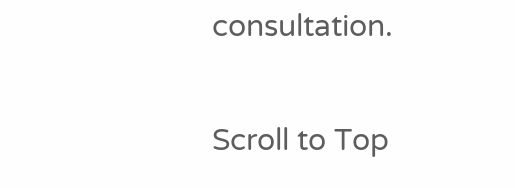consultation.

Scroll to Top